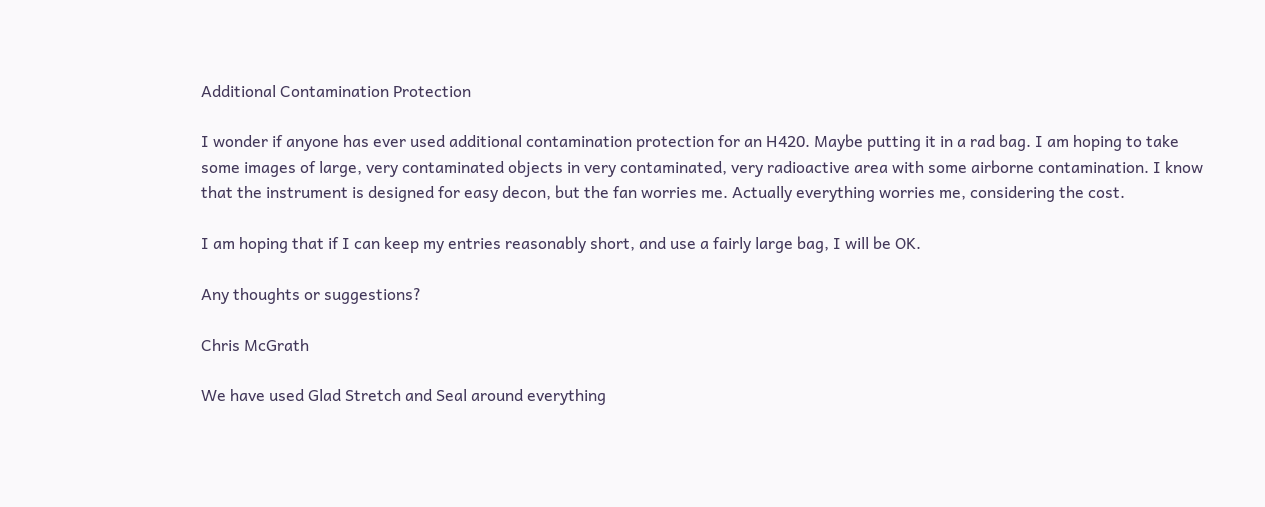Additional Contamination Protection

I wonder if anyone has ever used additional contamination protection for an H420. Maybe putting it in a rad bag. I am hoping to take some images of large, very contaminated objects in very contaminated, very radioactive area with some airborne contamination. I know that the instrument is designed for easy decon, but the fan worries me. Actually everything worries me, considering the cost.

I am hoping that if I can keep my entries reasonably short, and use a fairly large bag, I will be OK.

Any thoughts or suggestions?

Chris McGrath

We have used Glad Stretch and Seal around everything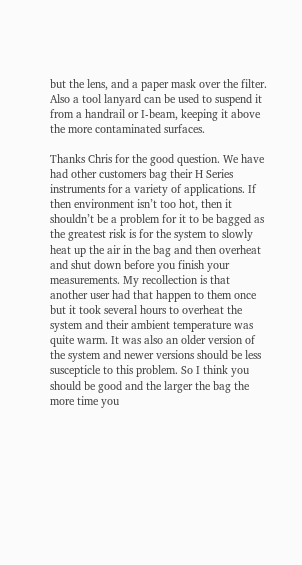but the lens, and a paper mask over the filter. Also a tool lanyard can be used to suspend it from a handrail or I-beam, keeping it above the more contaminated surfaces.

Thanks Chris for the good question. We have had other customers bag their H Series instruments for a variety of applications. If then environment isn’t too hot, then it shouldn’t be a problem for it to be bagged as the greatest risk is for the system to slowly heat up the air in the bag and then overheat and shut down before you finish your measurements. My recollection is that another user had that happen to them once but it took several hours to overheat the system and their ambient temperature was quite warm. It was also an older version of the system and newer versions should be less suscepticle to this problem. So I think you should be good and the larger the bag the more time you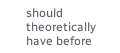should theoretically have before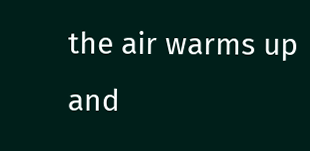the air warms up and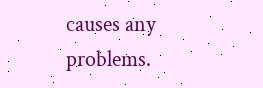causes any problems.